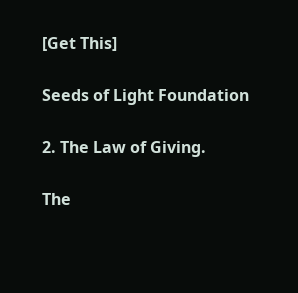[Get This]

Seeds of Light Foundation

2. The Law of Giving.

The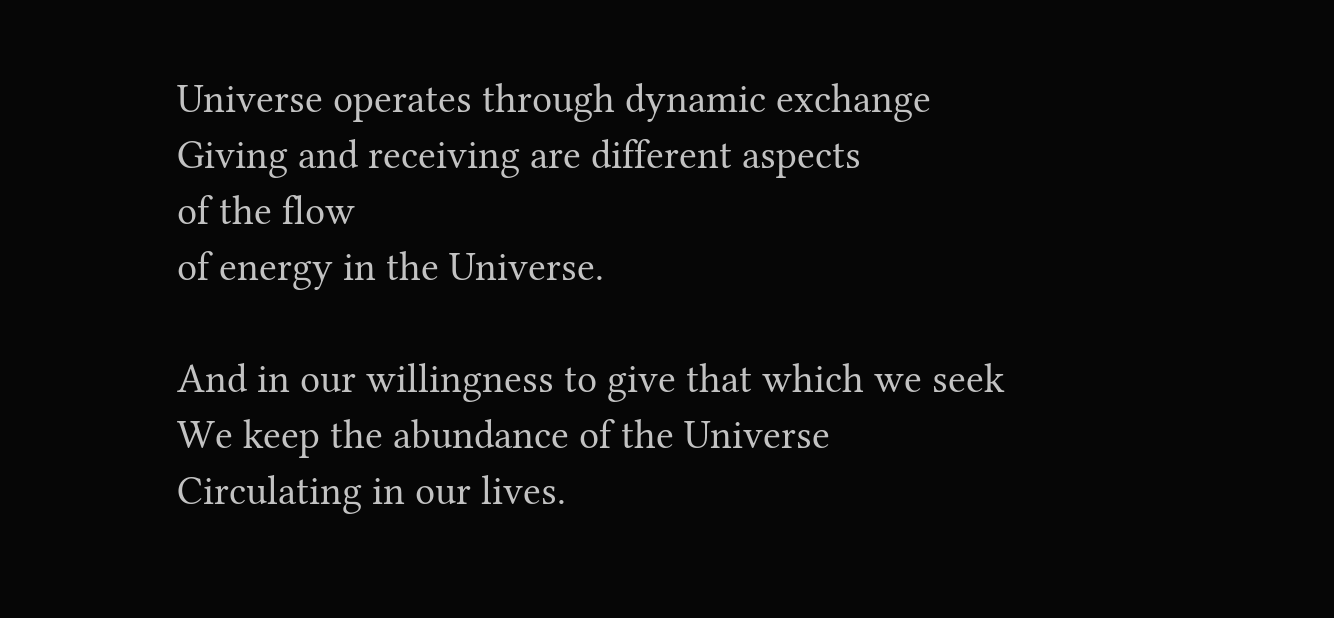Universe operates through dynamic exchange
Giving and receiving are different aspects
of the flow
of energy in the Universe.

And in our willingness to give that which we seek
We keep the abundance of the Universe
Circulating in our lives.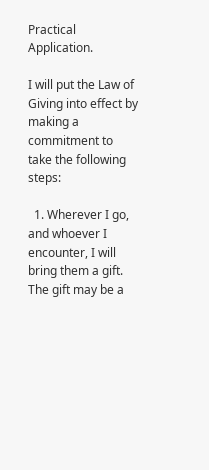Practical Application.

I will put the Law of Giving into effect by making a commitment to take the following steps:

  1. Wherever I go, and whoever I encounter, I will bring them a gift. The gift may be a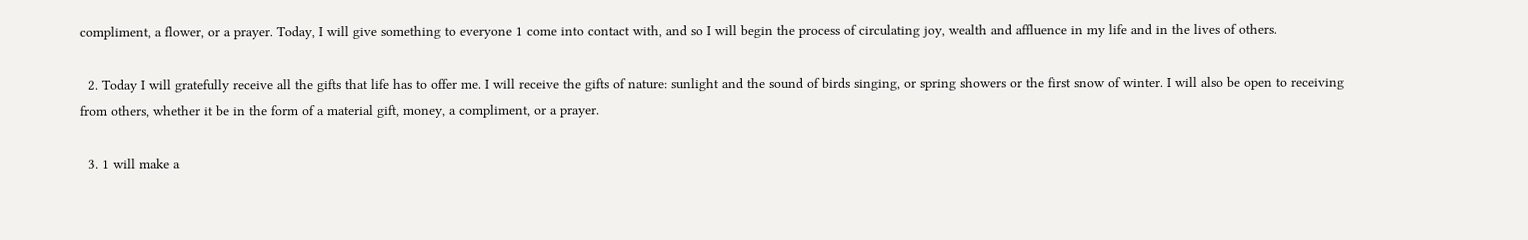compliment, a flower, or a prayer. Today, I will give something to everyone 1 come into contact with, and so I will begin the process of circulating joy, wealth and affluence in my life and in the lives of others.

  2. Today I will gratefully receive all the gifts that life has to offer me. I will receive the gifts of nature: sunlight and the sound of birds singing, or spring showers or the first snow of winter. I will also be open to receiving from others, whether it be in the form of a material gift, money, a compliment, or a prayer.

  3. 1 will make a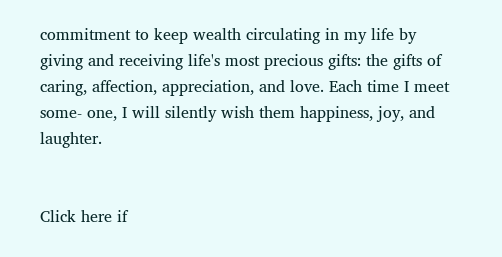commitment to keep wealth circulating in my life by giving and receiving life's most precious gifts: the gifts of caring, affection, appreciation, and love. Each time I meet some- one, I will silently wish them happiness, joy, and laughter.


Click here if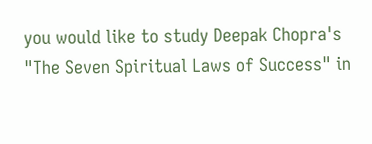you would like to study Deepak Chopra's "The Seven Spiritual Laws of Success" in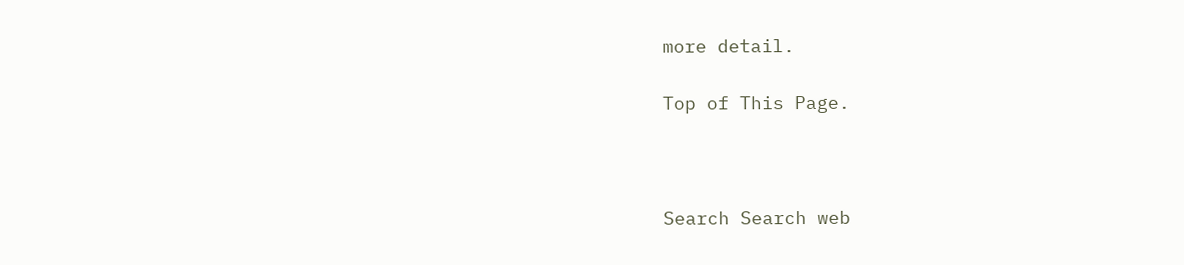more detail.

Top of This Page.



Search Search web